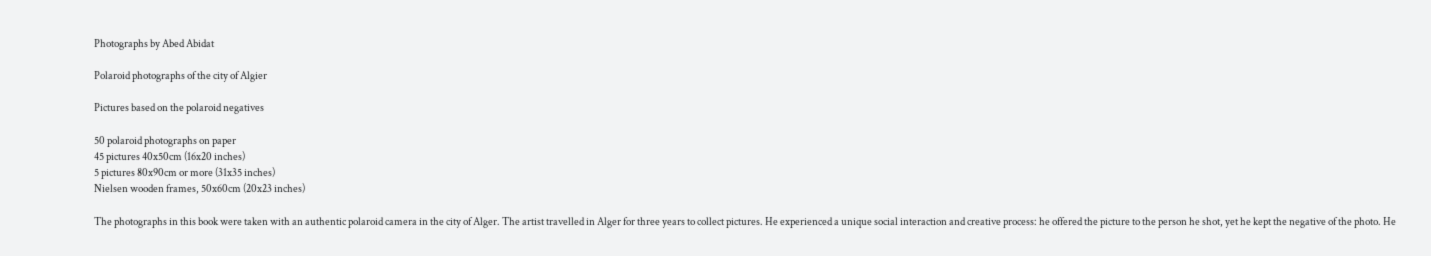Photographs by Abed Abidat

Polaroid photographs of the city of Algier

Pictures based on the polaroid negatives

50 polaroid photographs on paper
45 pictures 40x50cm (16x20 inches)
5 pictures 80x90cm or more (31x35 inches)
Nielsen wooden frames, 50x60cm (20x23 inches)

The photographs in this book were taken with an authentic polaroid camera in the city of Alger. The artist travelled in Alger for three years to collect pictures. He experienced a unique social interaction and creative process: he offered the picture to the person he shot, yet he kept the negative of the photo. He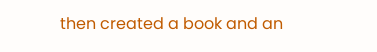then created a book and an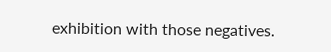exhibition with those negatives.